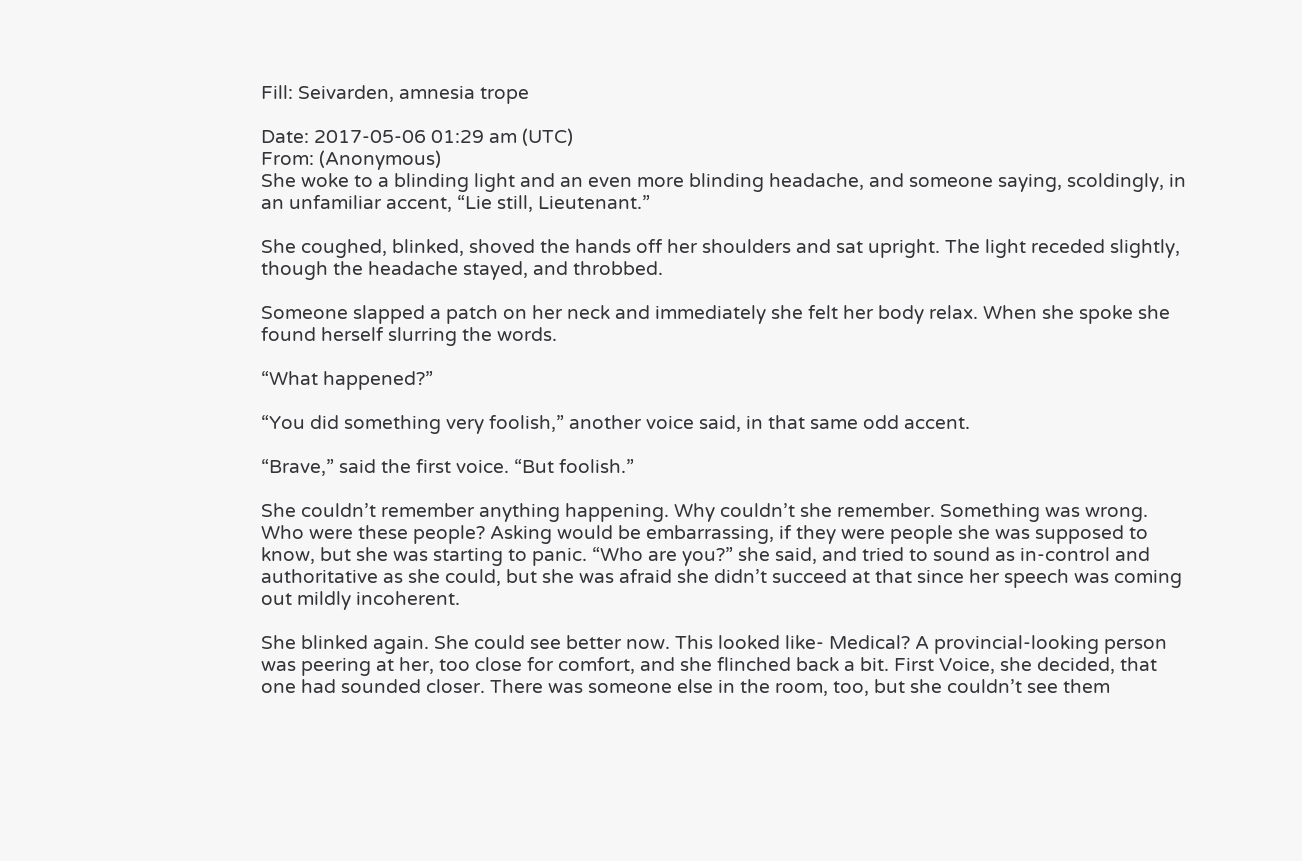Fill: Seivarden, amnesia trope

Date: 2017-05-06 01:29 am (UTC)
From: (Anonymous)
She woke to a blinding light and an even more blinding headache, and someone saying, scoldingly, in an unfamiliar accent, “Lie still, Lieutenant.”

She coughed, blinked, shoved the hands off her shoulders and sat upright. The light receded slightly, though the headache stayed, and throbbed.

Someone slapped a patch on her neck and immediately she felt her body relax. When she spoke she found herself slurring the words.

“What happened?”

“You did something very foolish,” another voice said, in that same odd accent.

“Brave,” said the first voice. “But foolish.”

She couldn’t remember anything happening. Why couldn’t she remember. Something was wrong. Who were these people? Asking would be embarrassing, if they were people she was supposed to know, but she was starting to panic. “Who are you?” she said, and tried to sound as in-control and authoritative as she could, but she was afraid she didn’t succeed at that since her speech was coming out mildly incoherent.

She blinked again. She could see better now. This looked like- Medical? A provincial-looking person was peering at her, too close for comfort, and she flinched back a bit. First Voice, she decided, that one had sounded closer. There was someone else in the room, too, but she couldn’t see them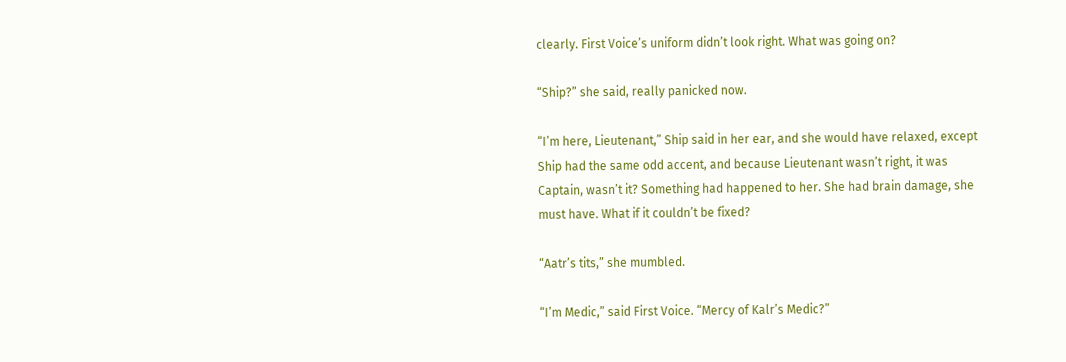clearly. First Voice’s uniform didn’t look right. What was going on?

“Ship?” she said, really panicked now.

“I’m here, Lieutenant,” Ship said in her ear, and she would have relaxed, except Ship had the same odd accent, and because Lieutenant wasn’t right, it was Captain, wasn’t it? Something had happened to her. She had brain damage, she must have. What if it couldn’t be fixed?

“Aatr’s tits,” she mumbled.

“I’m Medic,” said First Voice. “Mercy of Kalr’s Medic?”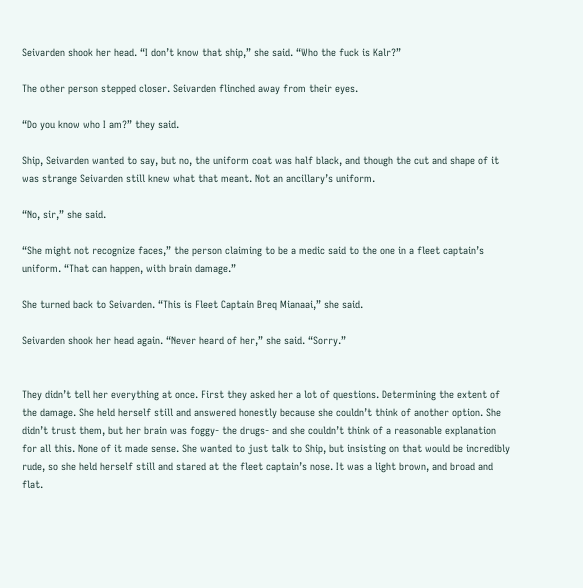Seivarden shook her head. “I don’t know that ship,” she said. “Who the fuck is Kalr?”

The other person stepped closer. Seivarden flinched away from their eyes.

“Do you know who I am?” they said.

Ship, Seivarden wanted to say, but no, the uniform coat was half black, and though the cut and shape of it was strange Seivarden still knew what that meant. Not an ancillary’s uniform.

“No, sir,” she said.

“She might not recognize faces,” the person claiming to be a medic said to the one in a fleet captain’s uniform. “That can happen, with brain damage.”

She turned back to Seivarden. “This is Fleet Captain Breq Mianaai,” she said.

Seivarden shook her head again. “Never heard of her,” she said. “Sorry.”


They didn’t tell her everything at once. First they asked her a lot of questions. Determining the extent of the damage. She held herself still and answered honestly because she couldn’t think of another option. She didn’t trust them, but her brain was foggy- the drugs- and she couldn’t think of a reasonable explanation for all this. None of it made sense. She wanted to just talk to Ship, but insisting on that would be incredibly rude, so she held herself still and stared at the fleet captain’s nose. It was a light brown, and broad and flat.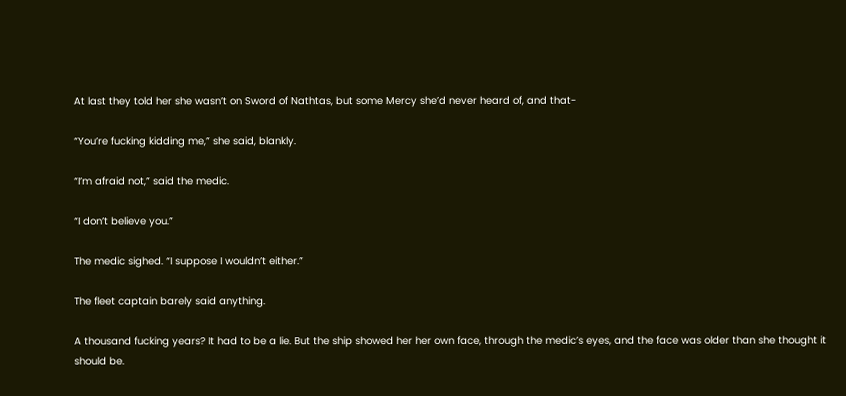At last they told her she wasn’t on Sword of Nathtas, but some Mercy she’d never heard of, and that-

“You’re fucking kidding me,” she said, blankly.

“I’m afraid not,” said the medic.

“I don’t believe you.”

The medic sighed. “I suppose I wouldn’t either.”

The fleet captain barely said anything.

A thousand fucking years? It had to be a lie. But the ship showed her her own face, through the medic’s eyes, and the face was older than she thought it should be.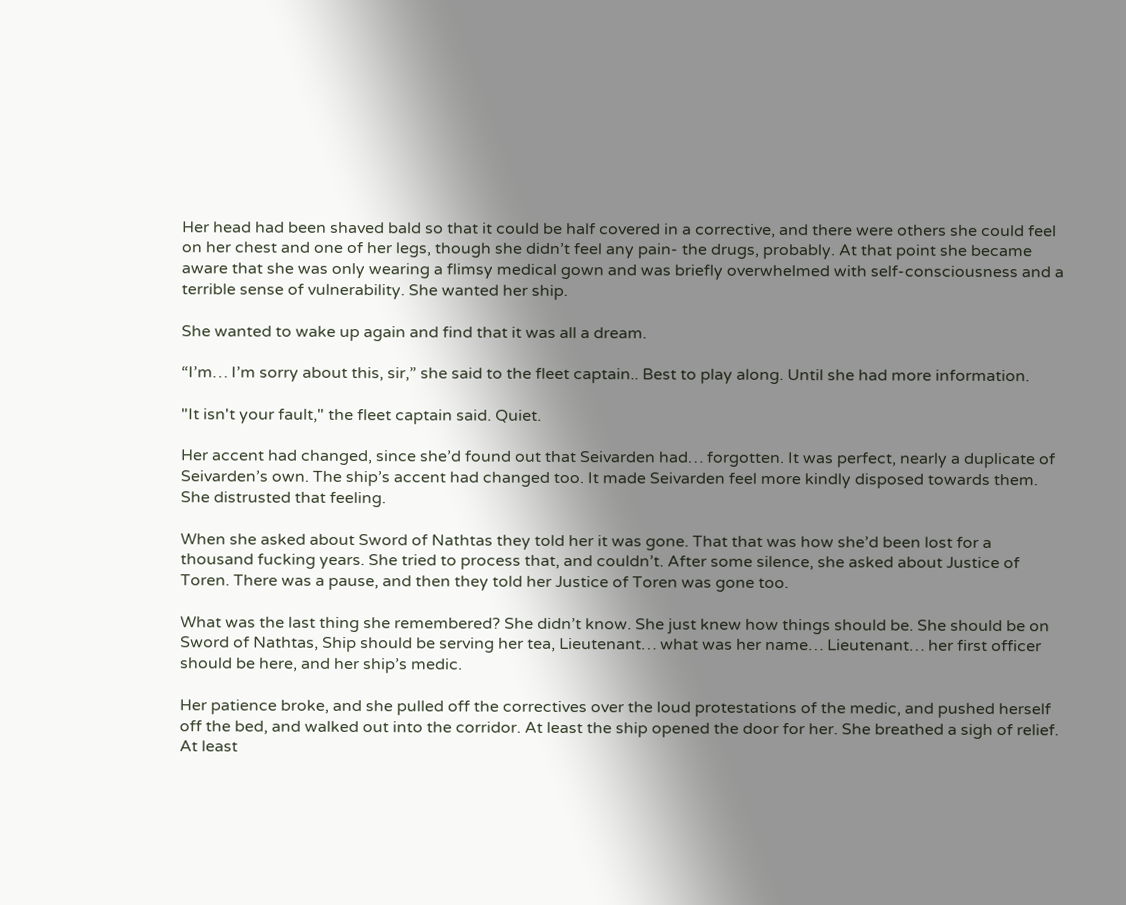Her head had been shaved bald so that it could be half covered in a corrective, and there were others she could feel on her chest and one of her legs, though she didn’t feel any pain- the drugs, probably. At that point she became aware that she was only wearing a flimsy medical gown and was briefly overwhelmed with self-consciousness and a terrible sense of vulnerability. She wanted her ship.

She wanted to wake up again and find that it was all a dream.

“I’m… I’m sorry about this, sir,” she said to the fleet captain.. Best to play along. Until she had more information.

"It isn't your fault," the fleet captain said. Quiet.

Her accent had changed, since she’d found out that Seivarden had… forgotten. It was perfect, nearly a duplicate of Seivarden’s own. The ship’s accent had changed too. It made Seivarden feel more kindly disposed towards them. She distrusted that feeling.

When she asked about Sword of Nathtas they told her it was gone. That that was how she’d been lost for a thousand fucking years. She tried to process that, and couldn’t. After some silence, she asked about Justice of Toren. There was a pause, and then they told her Justice of Toren was gone too.

What was the last thing she remembered? She didn’t know. She just knew how things should be. She should be on Sword of Nathtas, Ship should be serving her tea, Lieutenant… what was her name… Lieutenant… her first officer should be here, and her ship’s medic.

Her patience broke, and she pulled off the correctives over the loud protestations of the medic, and pushed herself off the bed, and walked out into the corridor. At least the ship opened the door for her. She breathed a sigh of relief. At least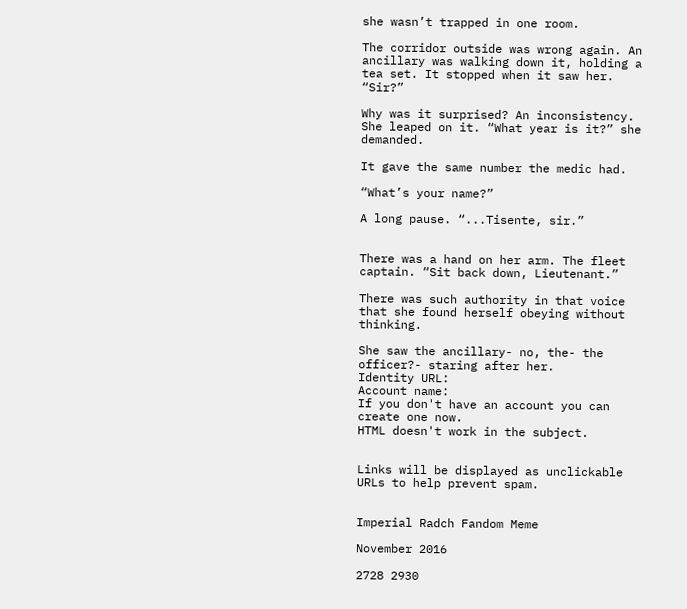she wasn’t trapped in one room.

The corridor outside was wrong again. An ancillary was walking down it, holding a tea set. It stopped when it saw her. “Sir?”

Why was it surprised? An inconsistency. She leaped on it. “What year is it?” she demanded.

It gave the same number the medic had.

“What’s your name?”

A long pause. “...Tisente, sir.”


There was a hand on her arm. The fleet captain. “Sit back down, Lieutenant.”

There was such authority in that voice that she found herself obeying without thinking.

She saw the ancillary- no, the- the officer?- staring after her.
Identity URL:
Account name:
If you don't have an account you can create one now.
HTML doesn't work in the subject.


Links will be displayed as unclickable URLs to help prevent spam.


Imperial Radch Fandom Meme

November 2016

2728 2930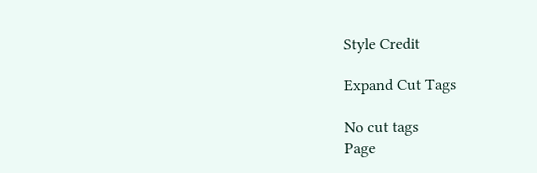Style Credit

Expand Cut Tags

No cut tags
Page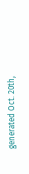generated Oct. 20th,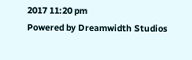2017 11:20 pm
Powered by Dreamwidth Studios